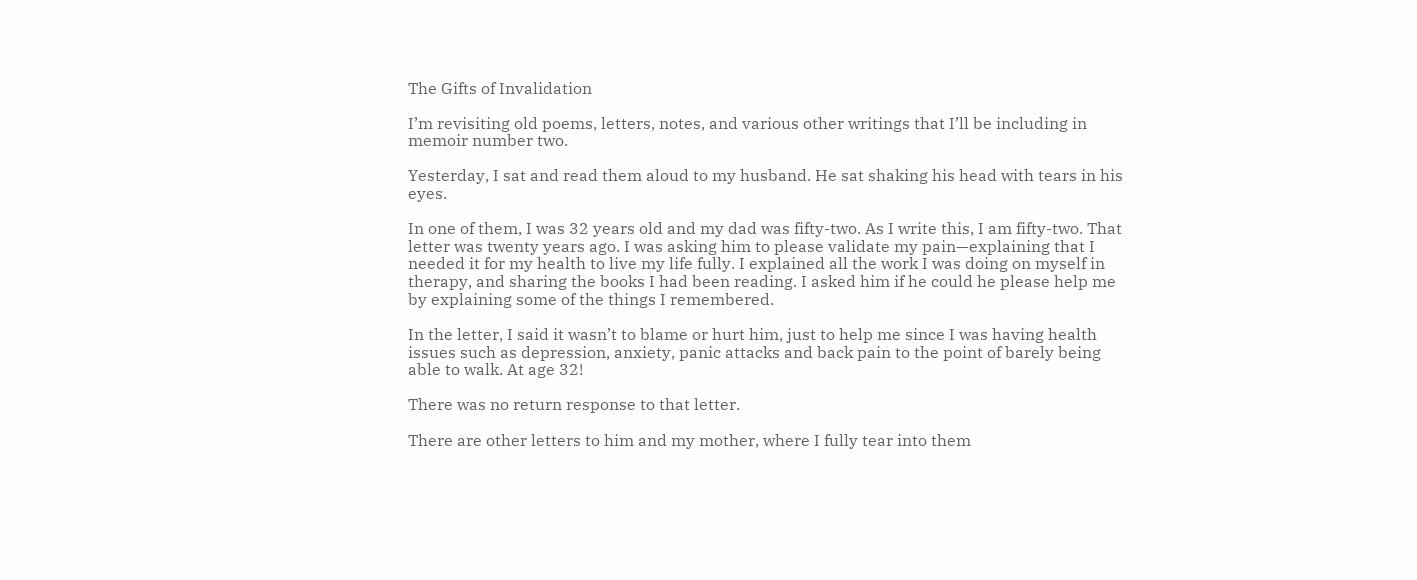The Gifts of Invalidation

I’m revisiting old poems, letters, notes, and various other writings that I’ll be including in memoir number two.

Yesterday, I sat and read them aloud to my husband. He sat shaking his head with tears in his eyes.

In one of them, I was 32 years old and my dad was fifty-two. As I write this, I am fifty-two. That letter was twenty years ago. I was asking him to please validate my pain—explaining that I needed it for my health to live my life fully. I explained all the work I was doing on myself in therapy, and sharing the books I had been reading. I asked him if he could he please help me by explaining some of the things I remembered.

In the letter, I said it wasn’t to blame or hurt him, just to help me since I was having health issues such as depression, anxiety, panic attacks and back pain to the point of barely being able to walk. At age 32!

There was no return response to that letter.

There are other letters to him and my mother, where I fully tear into them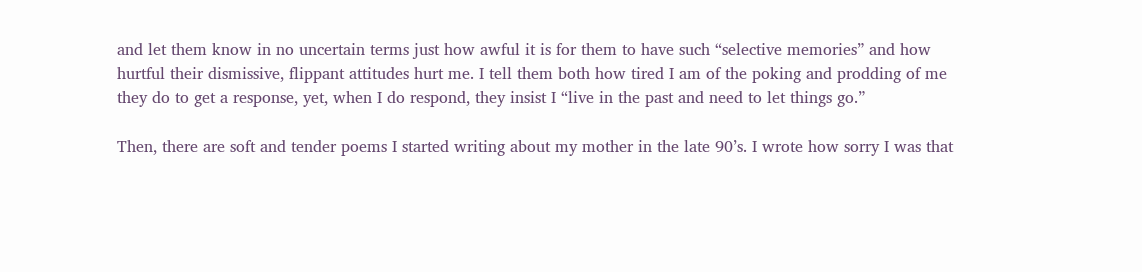and let them know in no uncertain terms just how awful it is for them to have such “selective memories” and how hurtful their dismissive, flippant attitudes hurt me. I tell them both how tired I am of the poking and prodding of me they do to get a response, yet, when I do respond, they insist I “live in the past and need to let things go.”

Then, there are soft and tender poems I started writing about my mother in the late 90’s. I wrote how sorry I was that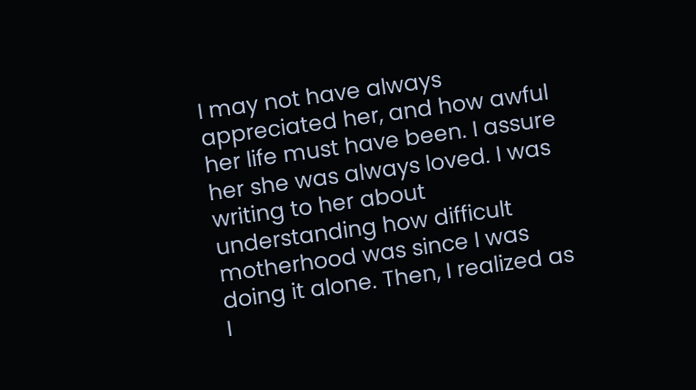I may not have always appreciated her, and how awful her life must have been. I assure her she was always loved. I was writing to her about understanding how difficult motherhood was since I was doing it alone. Then, I realized as I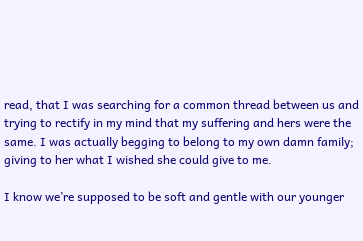read, that I was searching for a common thread between us and trying to rectify in my mind that my suffering and hers were the same. I was actually begging to belong to my own damn family; giving to her what I wished she could give to me.

I know we’re supposed to be soft and gentle with our younger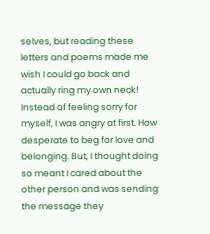selves, but reading these letters and poems made me wish I could go back and actually ring my own neck! Instead of feeling sorry for myself, I was angry at first. How desperate to beg for love and belonging. But, I thought doing so meant I cared about the other person and was sending the message they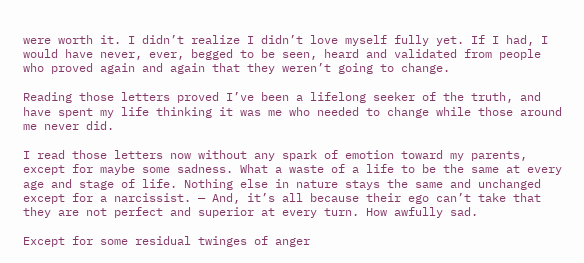were worth it. I didn’t realize I didn’t love myself fully yet. If I had, I would have never, ever, begged to be seen, heard and validated from people who proved again and again that they weren’t going to change.

Reading those letters proved I’ve been a lifelong seeker of the truth, and have spent my life thinking it was me who needed to change while those around me never did.

I read those letters now without any spark of emotion toward my parents, except for maybe some sadness. What a waste of a life to be the same at every age and stage of life. Nothing else in nature stays the same and unchanged except for a narcissist. — And, it’s all because their ego can’t take that they are not perfect and superior at every turn. How awfully sad.

Except for some residual twinges of anger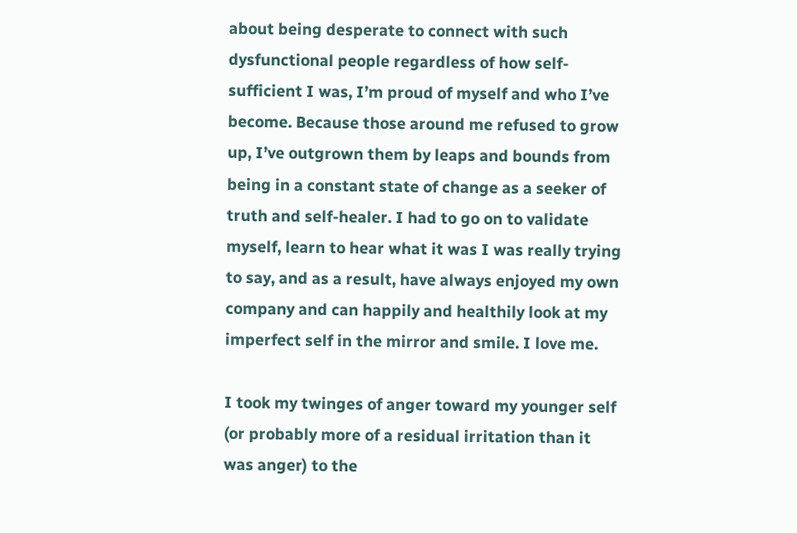about being desperate to connect with such dysfunctional people regardless of how self-sufficient I was, I’m proud of myself and who I’ve become. Because those around me refused to grow up, I’ve outgrown them by leaps and bounds from being in a constant state of change as a seeker of truth and self-healer. I had to go on to validate myself, learn to hear what it was I was really trying to say, and as a result, have always enjoyed my own company and can happily and healthily look at my imperfect self in the mirror and smile. I love me.

I took my twinges of anger toward my younger self (or probably more of a residual irritation than it was anger) to the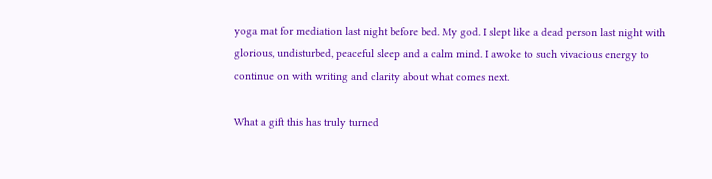yoga mat for mediation last night before bed. My god. I slept like a dead person last night with glorious, undisturbed, peaceful sleep and a calm mind. I awoke to such vivacious energy to continue on with writing and clarity about what comes next.

What a gift this has truly turned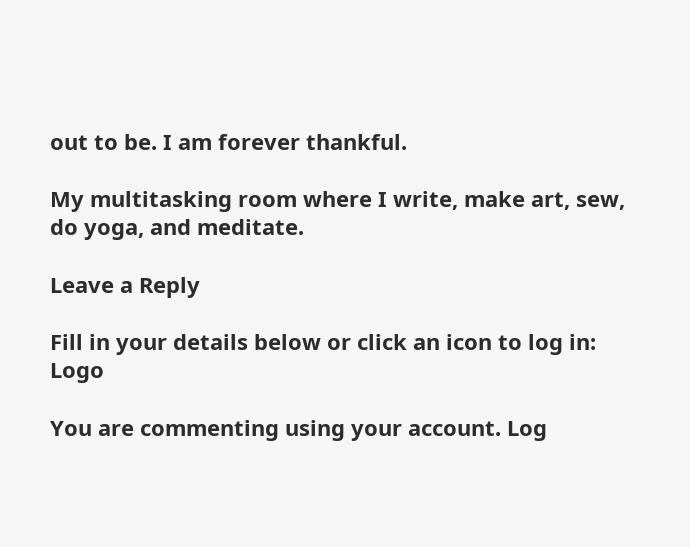out to be. I am forever thankful.

My multitasking room where I write, make art, sew, do yoga, and meditate.

Leave a Reply

Fill in your details below or click an icon to log in: Logo

You are commenting using your account. Log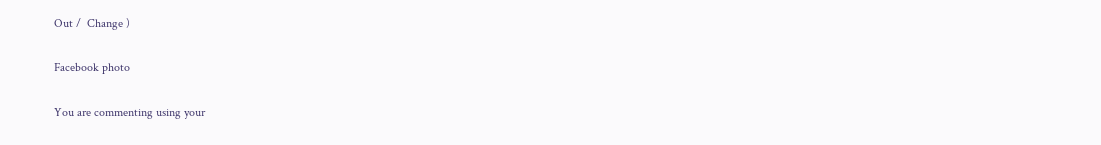Out /  Change )

Facebook photo

You are commenting using your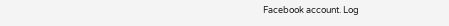Facebook account. Log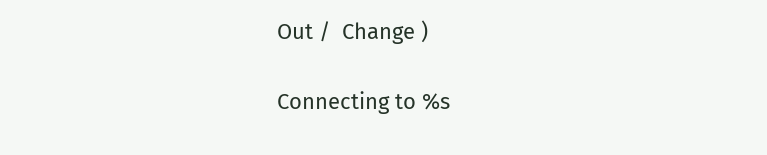Out /  Change )

Connecting to %s